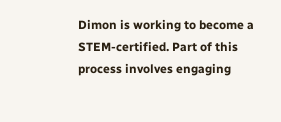Dimon is working to become a STEM-certified. Part of this process involves engaging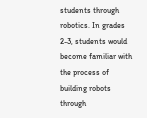students through robotics. In grades 2-3, students would become familiar with the process of building robots through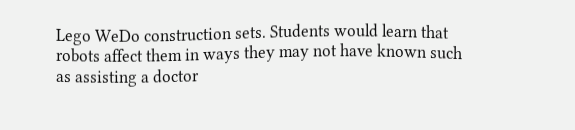Lego WeDo construction sets. Students would learn that robots affect them in ways they may not have known such as assisting a doctor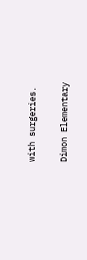with surgeries.

Dimon Elementary